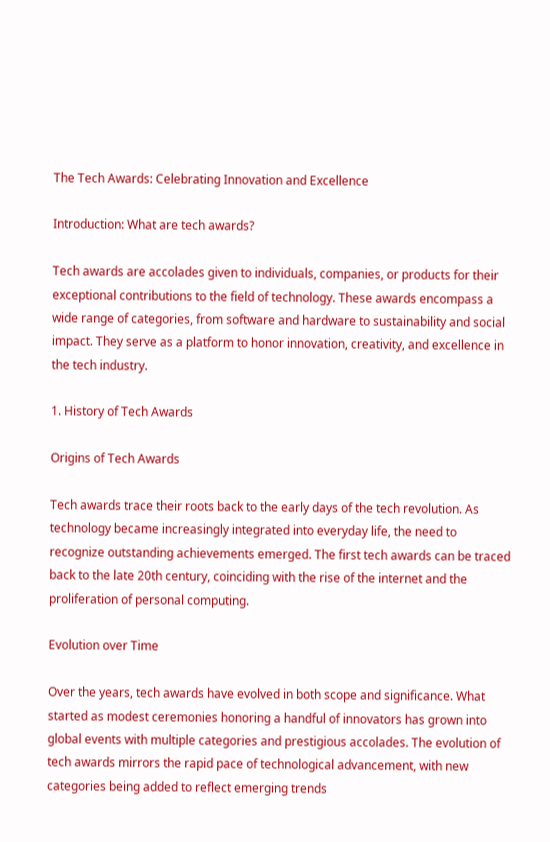The Tech Awards: Celebrating Innovation and Excellence

Introduction: What are tech awards?

Tech awards are accolades given to individuals, companies, or products for their exceptional contributions to the field of technology. These awards encompass a wide range of categories, from software and hardware to sustainability and social impact. They serve as a platform to honor innovation, creativity, and excellence in the tech industry.

1. History of Tech Awards

Origins of Tech Awards

Tech awards trace their roots back to the early days of the tech revolution. As technology became increasingly integrated into everyday life, the need to recognize outstanding achievements emerged. The first tech awards can be traced back to the late 20th century, coinciding with the rise of the internet and the proliferation of personal computing.

Evolution over Time

Over the years, tech awards have evolved in both scope and significance. What started as modest ceremonies honoring a handful of innovators has grown into global events with multiple categories and prestigious accolades. The evolution of tech awards mirrors the rapid pace of technological advancement, with new categories being added to reflect emerging trends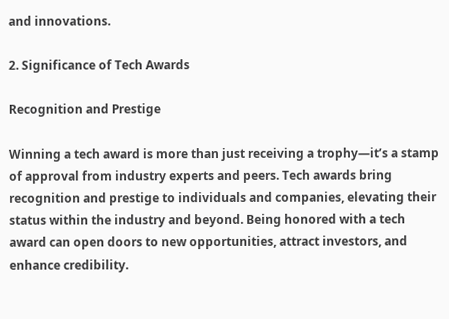and innovations.

2. Significance of Tech Awards

Recognition and Prestige

Winning a tech award is more than just receiving a trophy—it’s a stamp of approval from industry experts and peers. Tech awards bring recognition and prestige to individuals and companies, elevating their status within the industry and beyond. Being honored with a tech award can open doors to new opportunities, attract investors, and enhance credibility.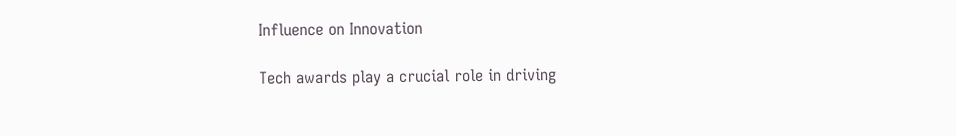Influence on Innovation

Tech awards play a crucial role in driving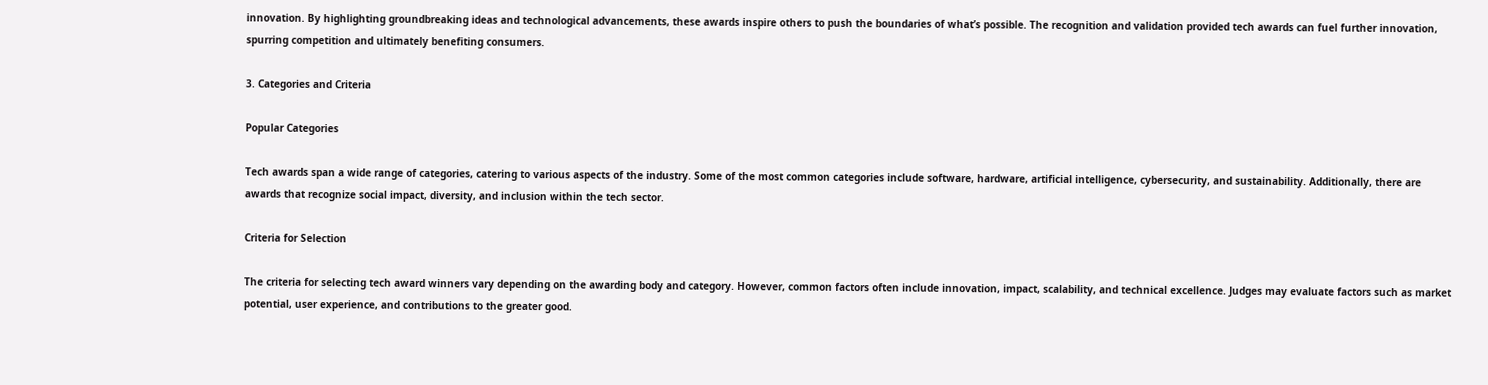innovation. By highlighting groundbreaking ideas and technological advancements, these awards inspire others to push the boundaries of what’s possible. The recognition and validation provided tech awards can fuel further innovation, spurring competition and ultimately benefiting consumers.

3. Categories and Criteria

Popular Categories

Tech awards span a wide range of categories, catering to various aspects of the industry. Some of the most common categories include software, hardware, artificial intelligence, cybersecurity, and sustainability. Additionally, there are awards that recognize social impact, diversity, and inclusion within the tech sector.

Criteria for Selection

The criteria for selecting tech award winners vary depending on the awarding body and category. However, common factors often include innovation, impact, scalability, and technical excellence. Judges may evaluate factors such as market potential, user experience, and contributions to the greater good.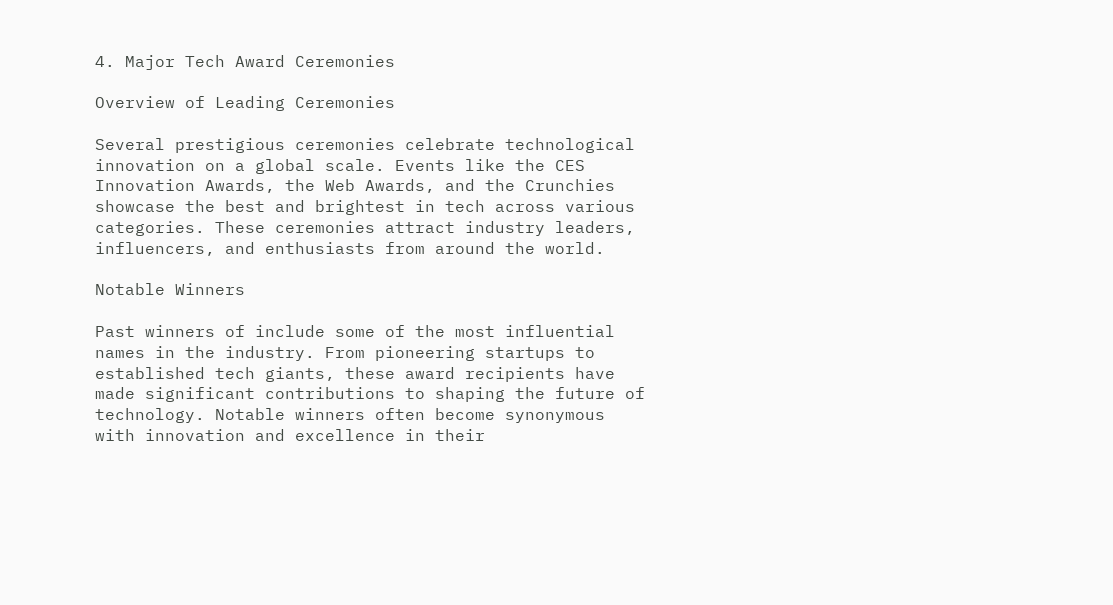4. Major Tech Award Ceremonies

Overview of Leading Ceremonies

Several prestigious ceremonies celebrate technological innovation on a global scale. Events like the CES Innovation Awards, the Web Awards, and the Crunchies showcase the best and brightest in tech across various categories. These ceremonies attract industry leaders, influencers, and enthusiasts from around the world.

Notable Winners

Past winners of include some of the most influential names in the industry. From pioneering startups to established tech giants, these award recipients have made significant contributions to shaping the future of technology. Notable winners often become synonymous with innovation and excellence in their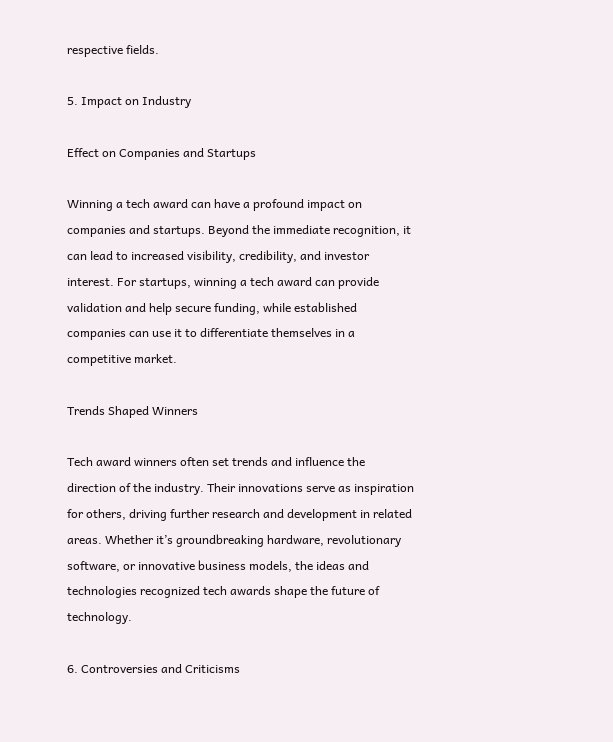respective fields.

5. Impact on Industry

Effect on Companies and Startups

Winning a tech award can have a profound impact on companies and startups. Beyond the immediate recognition, it can lead to increased visibility, credibility, and investor interest. For startups, winning a tech award can provide validation and help secure funding, while established companies can use it to differentiate themselves in a competitive market.

Trends Shaped Winners

Tech award winners often set trends and influence the direction of the industry. Their innovations serve as inspiration for others, driving further research and development in related areas. Whether it’s groundbreaking hardware, revolutionary software, or innovative business models, the ideas and technologies recognized tech awards shape the future of technology.

6. Controversies and Criticisms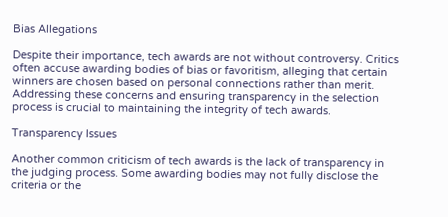Bias Allegations

Despite their importance, tech awards are not without controversy. Critics often accuse awarding bodies of bias or favoritism, alleging that certain winners are chosen based on personal connections rather than merit. Addressing these concerns and ensuring transparency in the selection process is crucial to maintaining the integrity of tech awards.

Transparency Issues

Another common criticism of tech awards is the lack of transparency in the judging process. Some awarding bodies may not fully disclose the criteria or the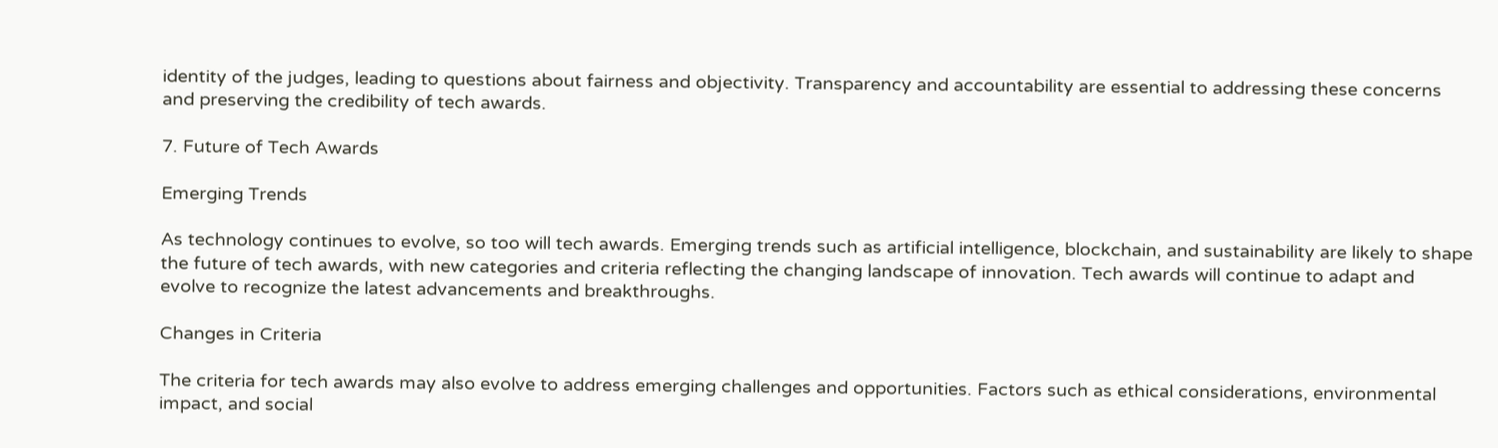identity of the judges, leading to questions about fairness and objectivity. Transparency and accountability are essential to addressing these concerns and preserving the credibility of tech awards.

7. Future of Tech Awards

Emerging Trends

As technology continues to evolve, so too will tech awards. Emerging trends such as artificial intelligence, blockchain, and sustainability are likely to shape the future of tech awards, with new categories and criteria reflecting the changing landscape of innovation. Tech awards will continue to adapt and evolve to recognize the latest advancements and breakthroughs.

Changes in Criteria

The criteria for tech awards may also evolve to address emerging challenges and opportunities. Factors such as ethical considerations, environmental impact, and social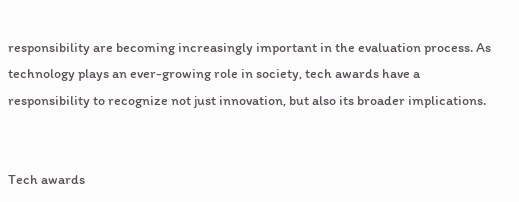responsibility are becoming increasingly important in the evaluation process. As technology plays an ever-growing role in society, tech awards have a responsibility to recognize not just innovation, but also its broader implications.


Tech awards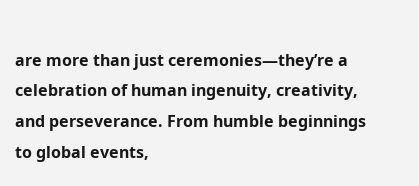are more than just ceremonies—they’re a celebration of human ingenuity, creativity, and perseverance. From humble beginnings to global events,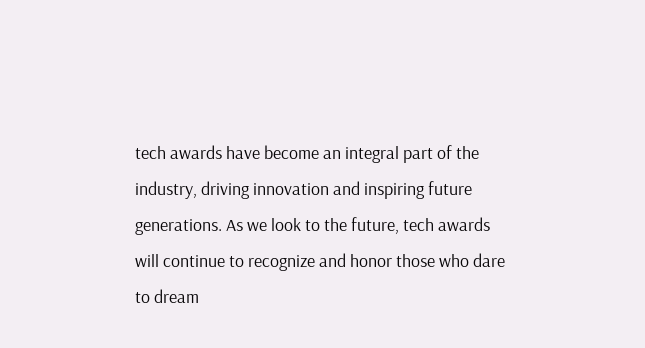tech awards have become an integral part of the industry, driving innovation and inspiring future generations. As we look to the future, tech awards will continue to recognize and honor those who dare to dream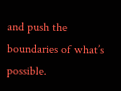and push the boundaries of what’s possible.